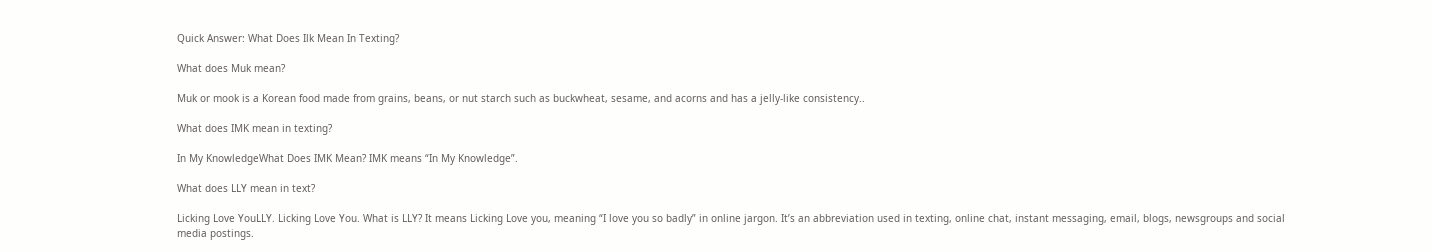Quick Answer: What Does Ilk Mean In Texting?

What does Muk mean?

Muk or mook is a Korean food made from grains, beans, or nut starch such as buckwheat, sesame, and acorns and has a jelly-like consistency..

What does IMK mean in texting?

In My KnowledgeWhat Does IMK Mean? IMK means “In My Knowledge”.

What does LLY mean in text?

Licking Love YouLLY. Licking Love You. What is LLY? It means Licking Love you, meaning “I love you so badly” in online jargon. It’s an abbreviation used in texting, online chat, instant messaging, email, blogs, newsgroups and social media postings.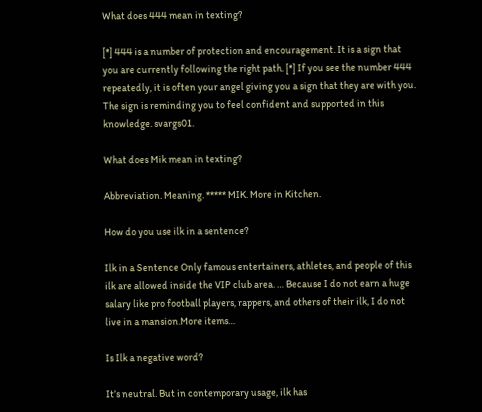What does 444 mean in texting?

[*] 444 is a number of protection and encouragement. It is a sign that you are currently following the right path. [*] If you see the number 444 repeatedly, it is often your angel giving you a sign that they are with you. The sign is reminding you to feel confident and supported in this knowledge. svargs01.

What does Mik mean in texting?

Abbreviation. Meaning. ***** MIK. More in Kitchen.

How do you use ilk in a sentence?

Ilk in a Sentence Only famous entertainers, athletes, and people of this ilk are allowed inside the VIP club area. … Because I do not earn a huge salary like pro football players, rappers, and others of their ilk, I do not live in a mansion.More items…

Is Ilk a negative word?

It’s neutral. But in contemporary usage, ilk has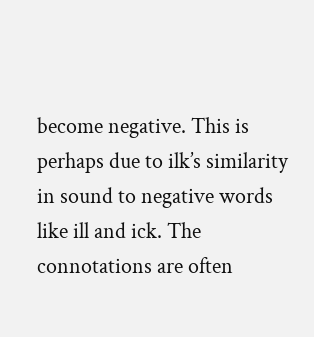become negative. This is perhaps due to ilk’s similarity in sound to negative words like ill and ick. The connotations are often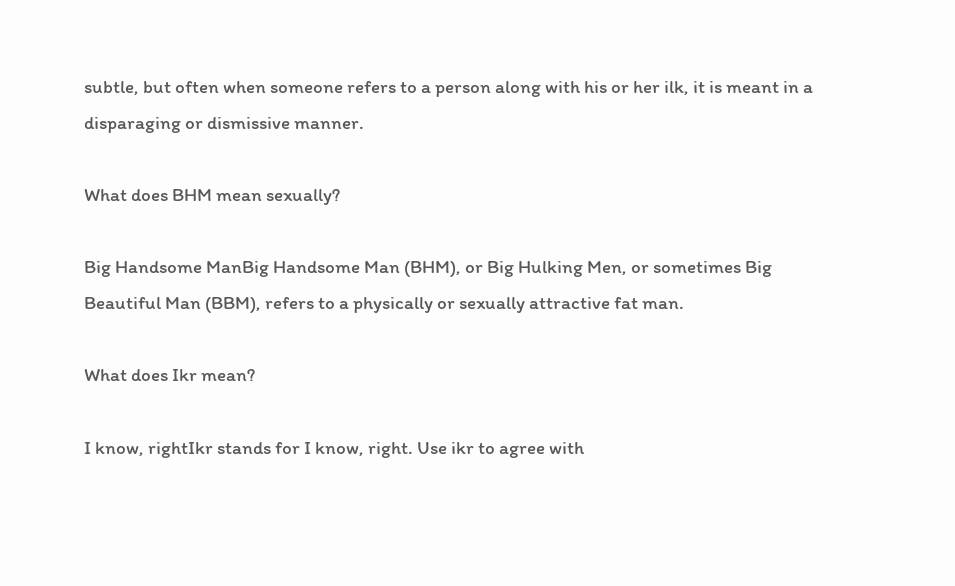subtle, but often when someone refers to a person along with his or her ilk, it is meant in a disparaging or dismissive manner.

What does BHM mean sexually?

Big Handsome ManBig Handsome Man (BHM), or Big Hulking Men, or sometimes Big Beautiful Man (BBM), refers to a physically or sexually attractive fat man.

What does Ikr mean?

I know, rightIkr stands for I know, right. Use ikr to agree with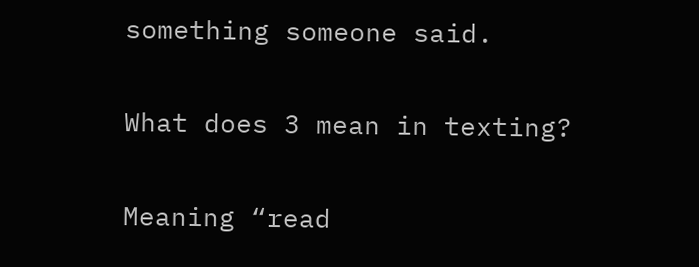something someone said.

What does 3 mean in texting?

Meaning “read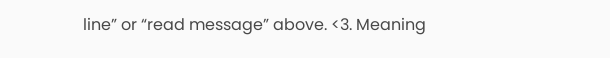line” or “read message” above. <3. Meaning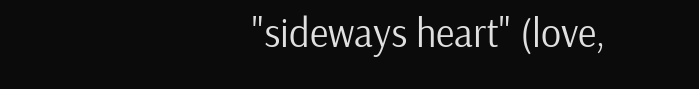"sideways heart" (love,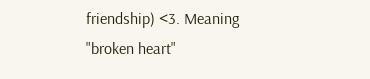friendship) <3. Meaning "broken heart"